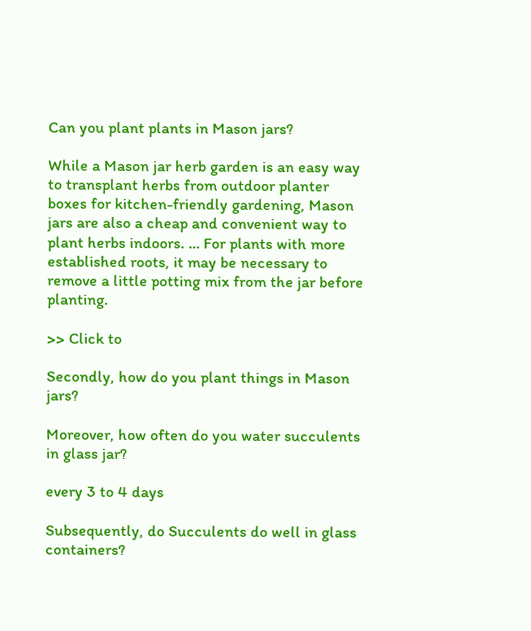Can you plant plants in Mason jars?

While a Mason jar herb garden is an easy way to transplant herbs from outdoor planter boxes for kitchen-friendly gardening, Mason jars are also a cheap and convenient way to plant herbs indoors. … For plants with more established roots, it may be necessary to remove a little potting mix from the jar before planting.

>> Click to

Secondly, how do you plant things in Mason jars?

Moreover, how often do you water succulents in glass jar?

every 3 to 4 days

Subsequently, do Succulents do well in glass containers?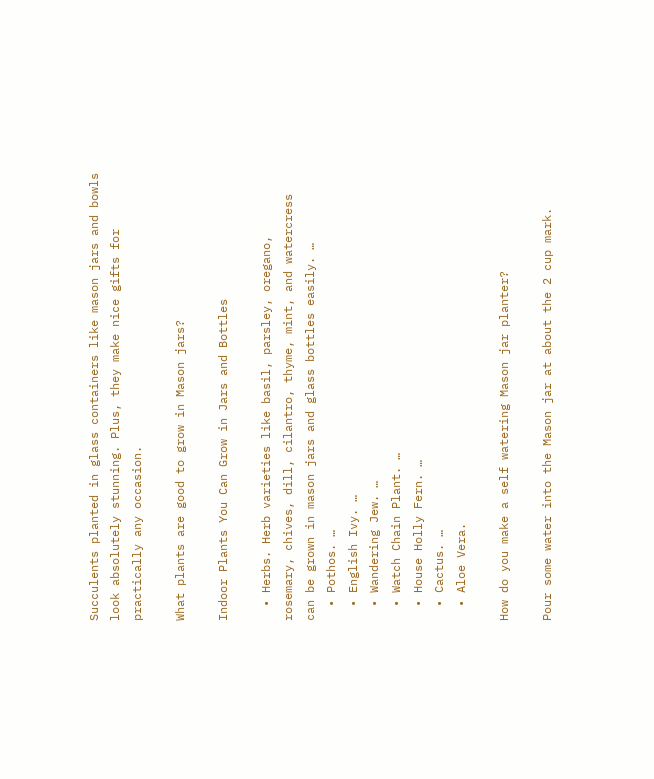Succulents planted in glass containers like mason jars and bowls look absolutely stunning. Plus, they make nice gifts for practically any occasion.

What plants are good to grow in Mason jars?

Indoor Plants You Can Grow in Jars and Bottles

  • Herbs. Herb varieties like basil, parsley, oregano, rosemary, chives, dill, cilantro, thyme, mint, and watercress can be grown in mason jars and glass bottles easily. …
  • Pothos. …
  • English Ivy. …
  • Wandering Jew. …
  • Watch Chain Plant. …
  • House Holly Fern. …
  • Cactus. …
  • Aloe Vera.

How do you make a self watering Mason jar planter?

Pour some water into the Mason jar at about the 2 cup mark.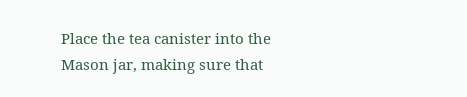Place the tea canister into the Mason jar, making sure that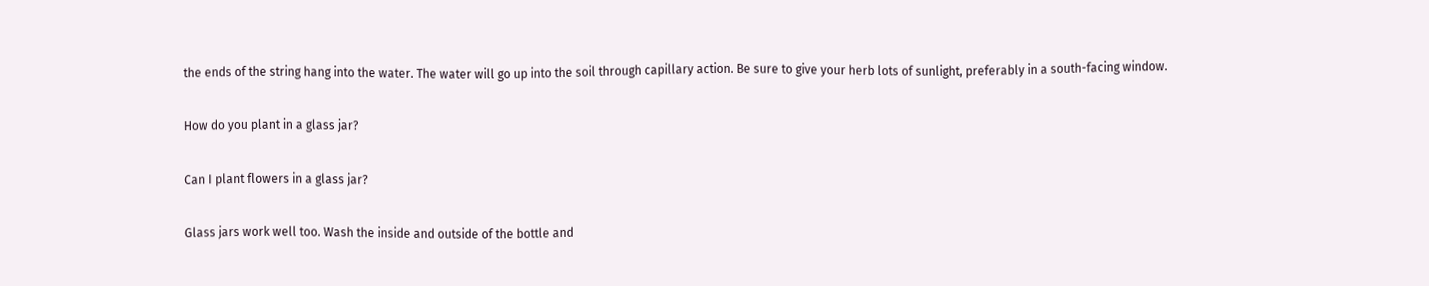the ends of the string hang into the water. The water will go up into the soil through capillary action. Be sure to give your herb lots of sunlight, preferably in a south-facing window.

How do you plant in a glass jar?

Can I plant flowers in a glass jar?

Glass jars work well too. Wash the inside and outside of the bottle and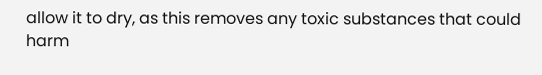allow it to dry, as this removes any toxic substances that could harm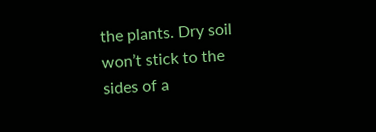the plants. Dry soil won’t stick to the sides of a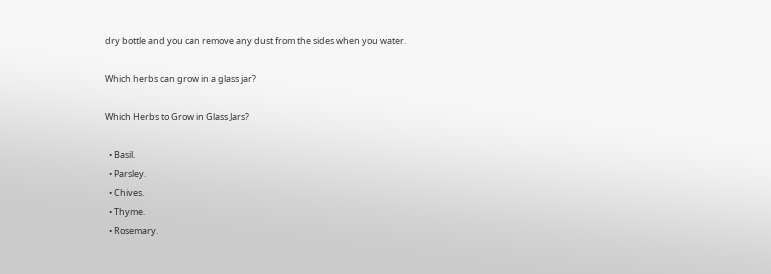dry bottle and you can remove any dust from the sides when you water.

Which herbs can grow in a glass jar?

Which Herbs to Grow in Glass Jars?

  • Basil.
  • Parsley.
  • Chives.
  • Thyme.
  • Rosemary.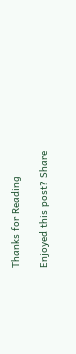Thanks for Reading

Enjoyed this post? Share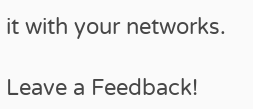it with your networks.

Leave a Feedback!